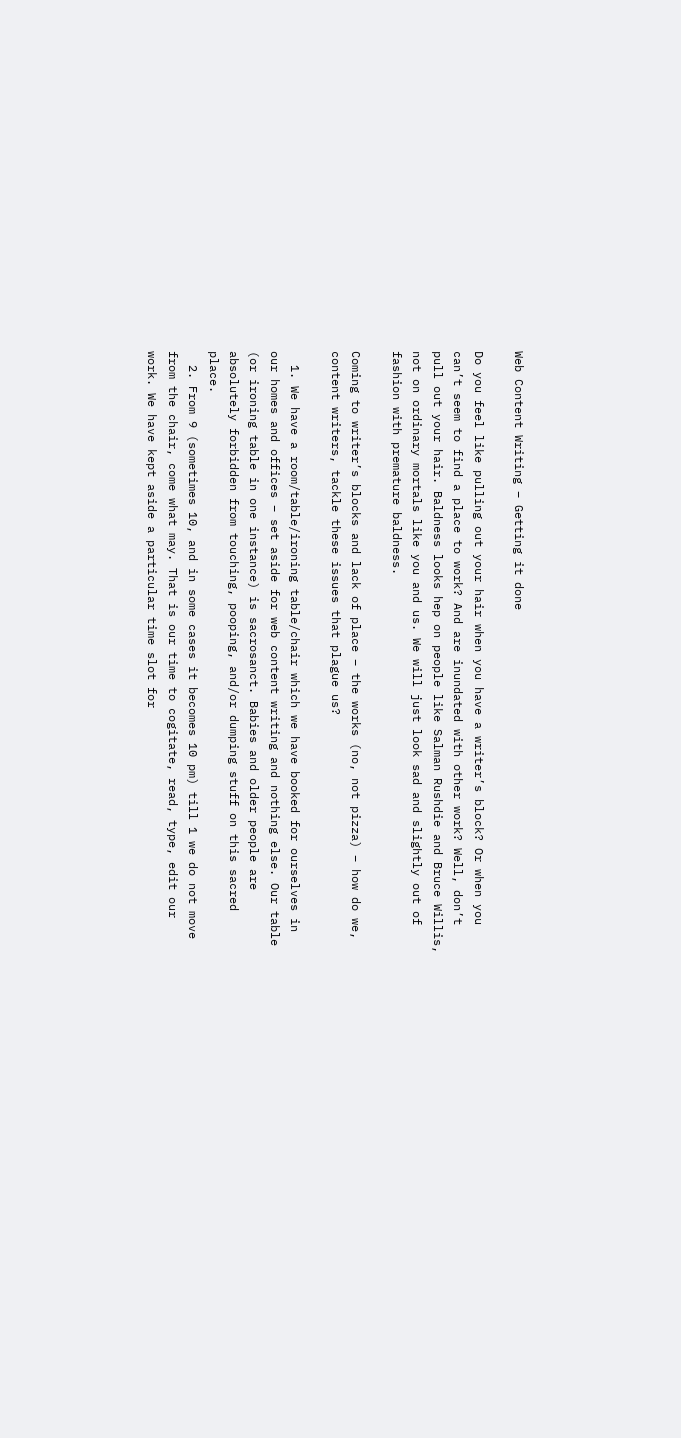Web Content Writing – Getting it done

Do you feel like pulling out your hair when you have a writer’s block? Or when you can’t seem to find a place to work? And are inundated with other work? Well, don’t pull out your hair. Baldness looks hep on people like Salman Rushdie and Bruce Willis, not on ordinary mortals like you and us. We will just look sad and slightly out of fashion with premature baldness.

Coming to writer’s blocks and lack of place – the works (no, not pizza) – how do we, content writers, tackle these issues that plague us?

  1. We have a room/table/ironing table/chair which we have booked for ourselves in our homes and offices – set aside for web content writing and nothing else. Our table (or ironing table in one instance) is sacrosanct. Babies and older people are absolutely forbidden from touching, pooping, and/or dumping stuff on this sacred place.
  2. From 9 (sometimes 10, and in some cases it becomes 10 pm) till 1 we do not move from the chair, come what may. That is our time to cogitate, read, type, edit our work. We have kept aside a particular time slot for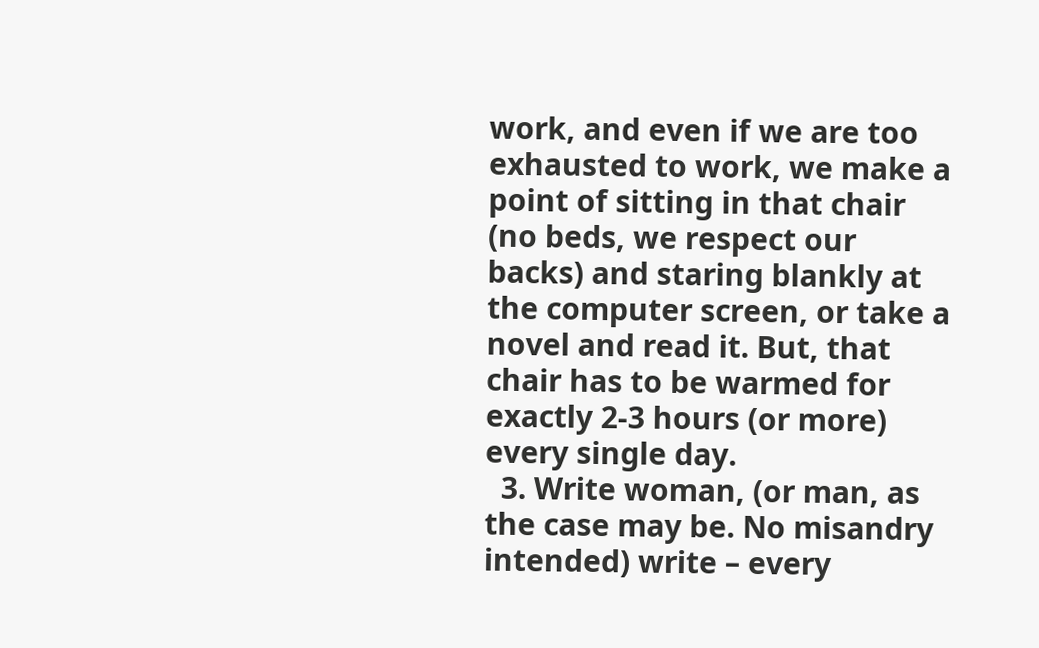work, and even if we are too exhausted to work, we make a point of sitting in that chair (no beds, we respect our backs) and staring blankly at the computer screen, or take a novel and read it. But, that chair has to be warmed for exactly 2-3 hours (or more) every single day.
  3. Write woman, (or man, as the case may be. No misandry intended) write – every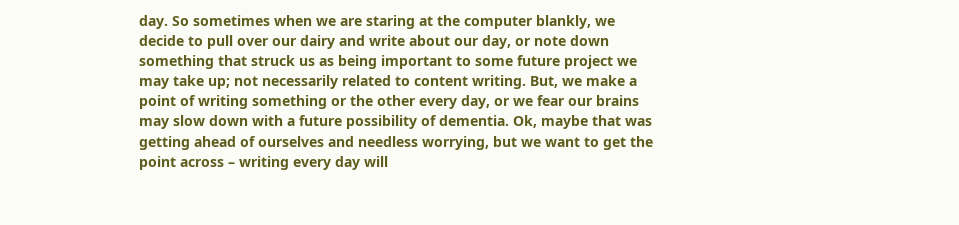day. So sometimes when we are staring at the computer blankly, we decide to pull over our dairy and write about our day, or note down something that struck us as being important to some future project we may take up; not necessarily related to content writing. But, we make a point of writing something or the other every day, or we fear our brains may slow down with a future possibility of dementia. Ok, maybe that was getting ahead of ourselves and needless worrying, but we want to get the point across – writing every day will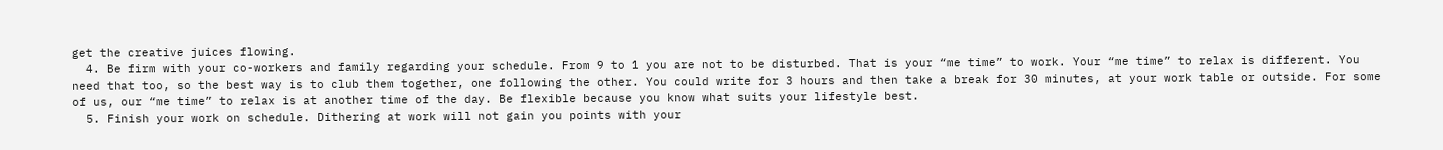get the creative juices flowing.
  4. Be firm with your co-workers and family regarding your schedule. From 9 to 1 you are not to be disturbed. That is your “me time” to work. Your “me time” to relax is different. You need that too, so the best way is to club them together, one following the other. You could write for 3 hours and then take a break for 30 minutes, at your work table or outside. For some of us, our “me time” to relax is at another time of the day. Be flexible because you know what suits your lifestyle best.
  5. Finish your work on schedule. Dithering at work will not gain you points with your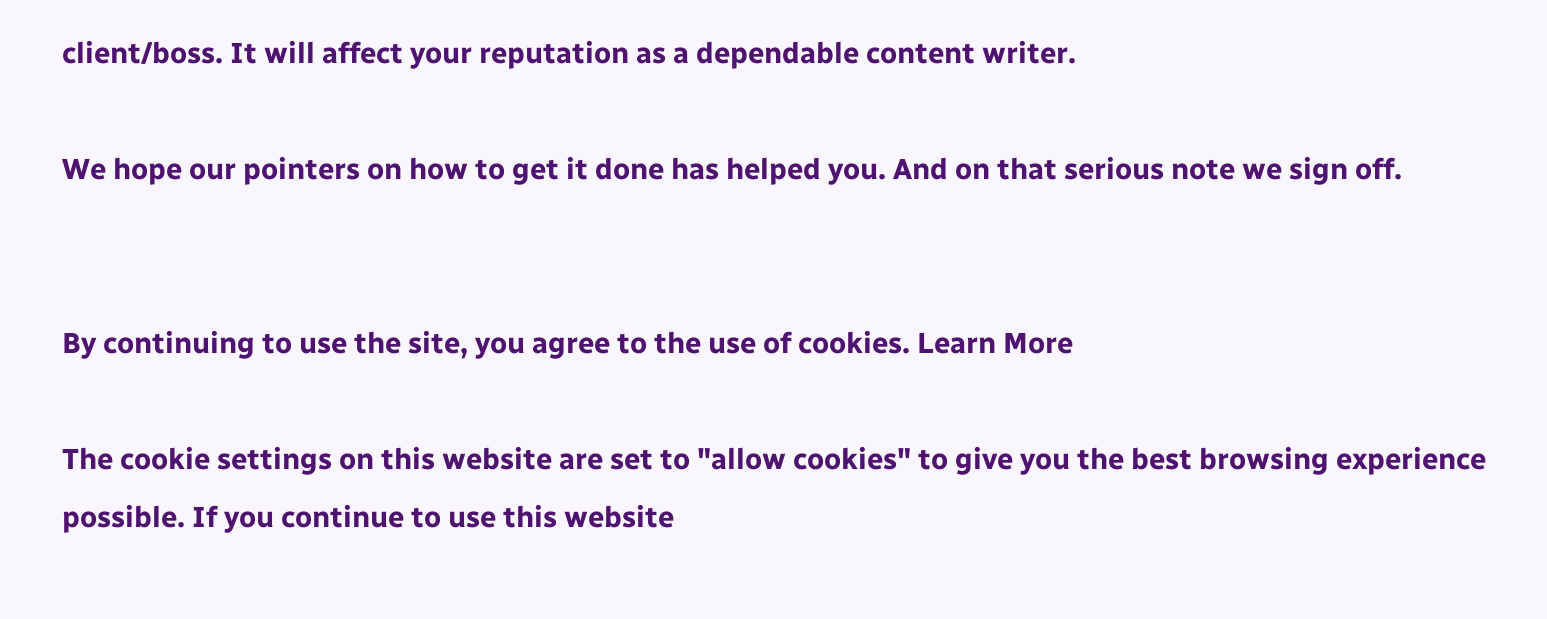client/boss. It will affect your reputation as a dependable content writer.

We hope our pointers on how to get it done has helped you. And on that serious note we sign off.


By continuing to use the site, you agree to the use of cookies. Learn More

The cookie settings on this website are set to "allow cookies" to give you the best browsing experience possible. If you continue to use this website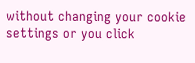without changing your cookie settings or you click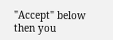"Accept" below then you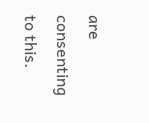are consenting to this.